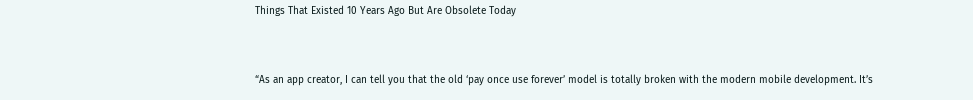Things That Existed 10 Years Ago But Are Obsolete Today


“As an app creator, I can tell you that the old ‘pay once use forever’ model is totally broken with the modern mobile development. It’s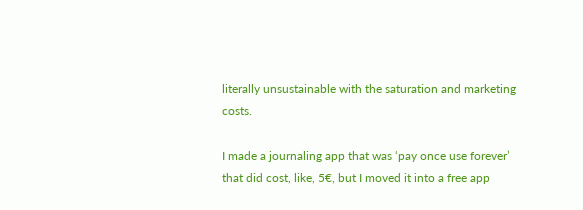literally unsustainable with the saturation and marketing costs.

I made a journaling app that was ‘pay once use forever’ that did cost, like, 5€, but I moved it into a free app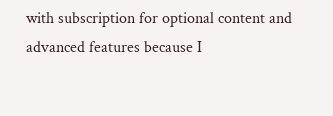with subscription for optional content and advanced features because I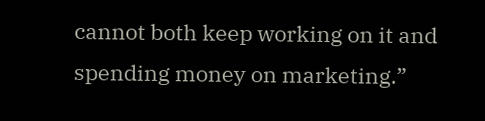cannot both keep working on it and spending money on marketing.”